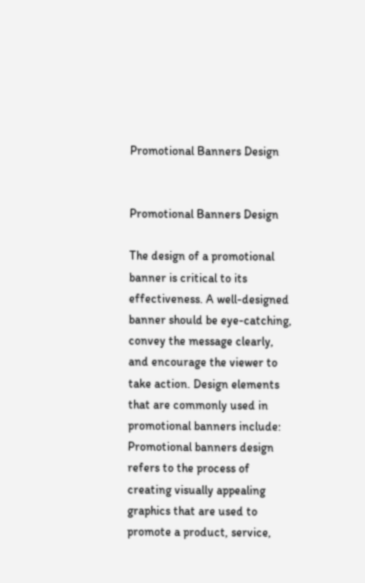Promotional Banners Design


Promotional Banners Design

The design of a promotional banner is critical to its effectiveness. A well-designed banner should be eye-catching, convey the message clearly, and encourage the viewer to take action. Design elements that are commonly used in promotional banners include:
Promotional banners design refers to the process of creating visually appealing graphics that are used to promote a product, service,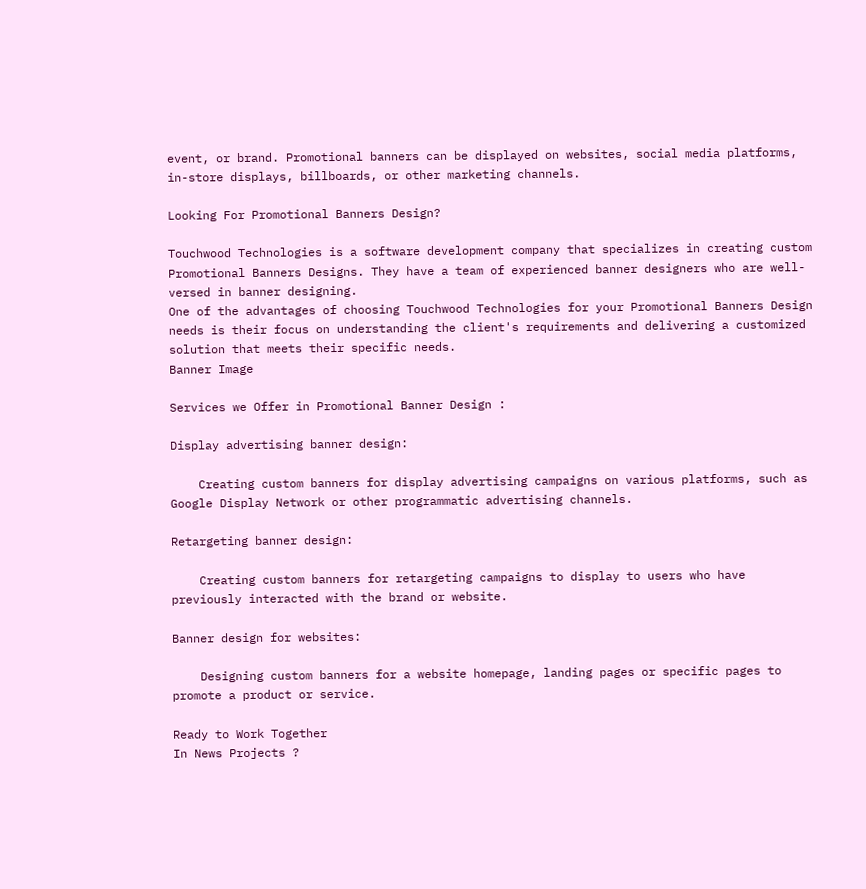event, or brand. Promotional banners can be displayed on websites, social media platforms, in-store displays, billboards, or other marketing channels.

Looking For Promotional Banners Design?

Touchwood Technologies is a software development company that specializes in creating custom Promotional Banners Designs. They have a team of experienced banner designers who are well-versed in banner designing.
One of the advantages of choosing Touchwood Technologies for your Promotional Banners Design needs is their focus on understanding the client's requirements and delivering a customized solution that meets their specific needs.
Banner Image

Services we Offer in Promotional Banner Design :

Display advertising banner design:

    Creating custom banners for display advertising campaigns on various platforms, such as Google Display Network or other programmatic advertising channels.

Retargeting banner design:

    Creating custom banners for retargeting campaigns to display to users who have previously interacted with the brand or website.

Banner design for websites:

    Designing custom banners for a website homepage, landing pages or specific pages to promote a product or service.

Ready to Work Together
In News Projects ?